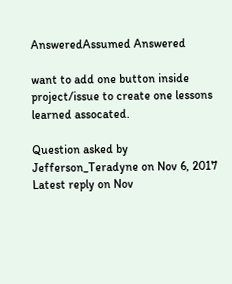AnsweredAssumed Answered

want to add one button inside project/issue to create one lessons learned assocated.

Question asked by Jefferson_Teradyne on Nov 6, 2017
Latest reply on Nov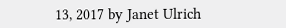13, 2017 by Janet Ulrich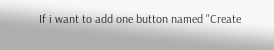If i want to add one button named "Create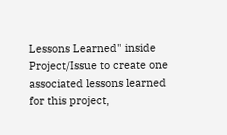Lessons Learned" inside Project/Issue to create one associated lessons learned for this project,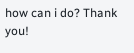how can i do? Thank you!